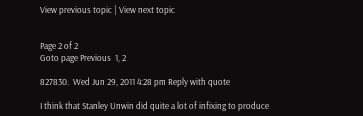View previous topic | View next topic


Page 2 of 2
Goto page Previous  1, 2

827830.  Wed Jun 29, 2011 4:28 pm Reply with quote

I think that Stanley Unwin did quite a lot of infixing to produce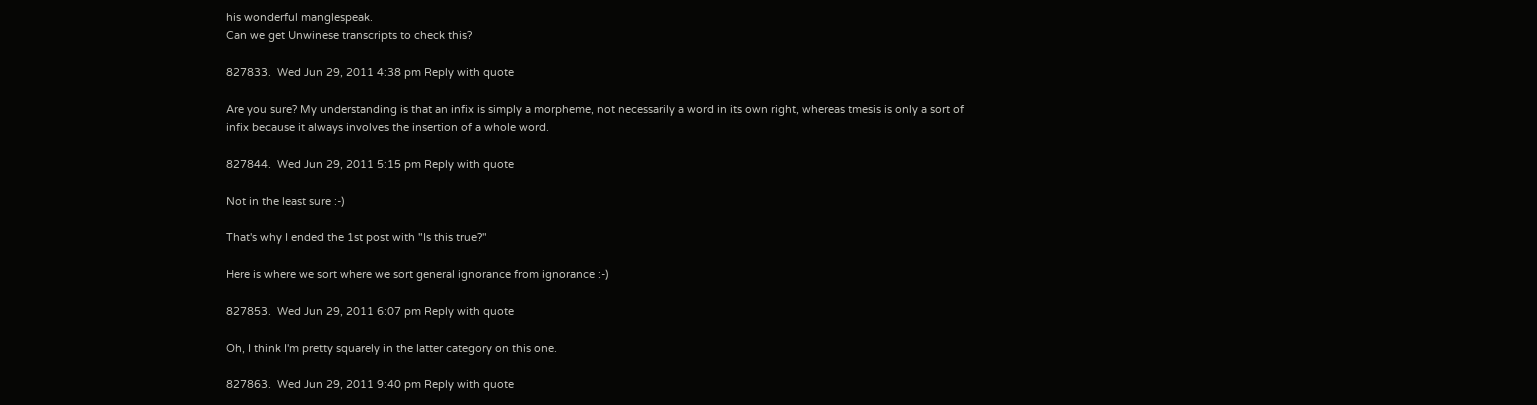his wonderful manglespeak.
Can we get Unwinese transcripts to check this?

827833.  Wed Jun 29, 2011 4:38 pm Reply with quote

Are you sure? My understanding is that an infix is simply a morpheme, not necessarily a word in its own right, whereas tmesis is only a sort of infix because it always involves the insertion of a whole word.

827844.  Wed Jun 29, 2011 5:15 pm Reply with quote

Not in the least sure :-)

That's why I ended the 1st post with "Is this true?"

Here is where we sort where we sort general ignorance from ignorance :-)

827853.  Wed Jun 29, 2011 6:07 pm Reply with quote

Oh, I think I'm pretty squarely in the latter category on this one.

827863.  Wed Jun 29, 2011 9:40 pm Reply with quote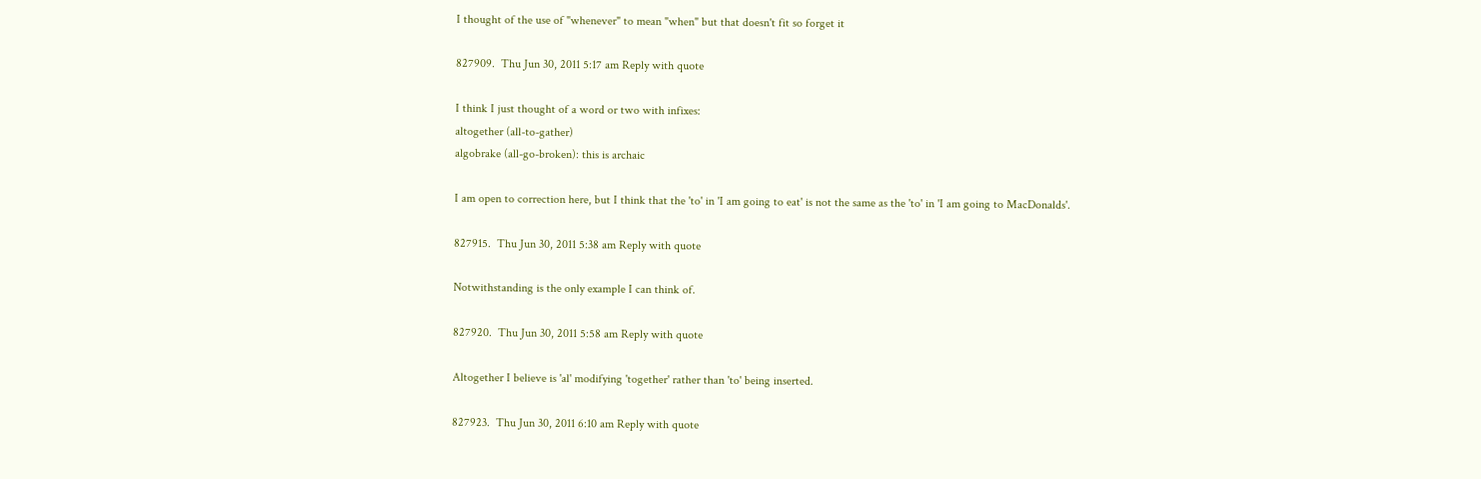I thought of the use of "whenever" to mean "when" but that doesn't fit so forget it

827909.  Thu Jun 30, 2011 5:17 am Reply with quote

I think I just thought of a word or two with infixes:
altogether (all-to-gather)
algobrake (all-go-broken): this is archaic

I am open to correction here, but I think that the 'to' in 'I am going to eat' is not the same as the 'to' in 'I am going to MacDonalds'.

827915.  Thu Jun 30, 2011 5:38 am Reply with quote

Notwithstanding is the only example I can think of.

827920.  Thu Jun 30, 2011 5:58 am Reply with quote

Altogether I believe is 'al' modifying 'together' rather than 'to' being inserted.

827923.  Thu Jun 30, 2011 6:10 am Reply with quote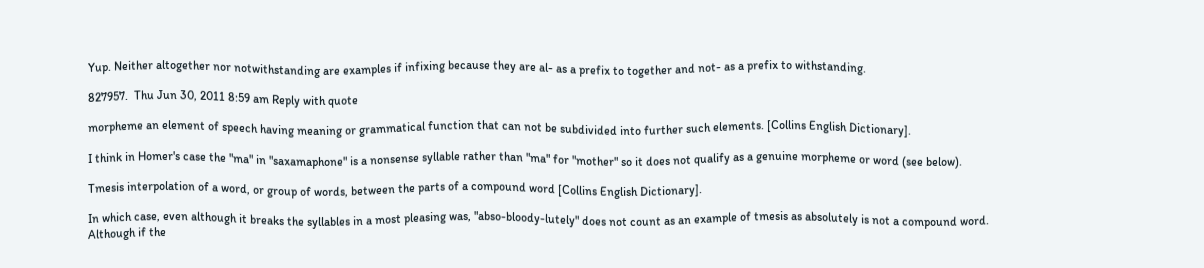Yup. Neither altogether nor notwithstanding are examples if infixing because they are al- as a prefix to together and not- as a prefix to withstanding.

827957.  Thu Jun 30, 2011 8:59 am Reply with quote

morpheme an element of speech having meaning or grammatical function that can not be subdivided into further such elements. [Collins English Dictionary].

I think in Homer's case the "ma" in "saxamaphone" is a nonsense syllable rather than "ma" for "mother" so it does not qualify as a genuine morpheme or word (see below).

Tmesis interpolation of a word, or group of words, between the parts of a compound word [Collins English Dictionary].

In which case, even although it breaks the syllables in a most pleasing was, "abso-bloody-lutely" does not count as an example of tmesis as absolutely is not a compound word. Although if the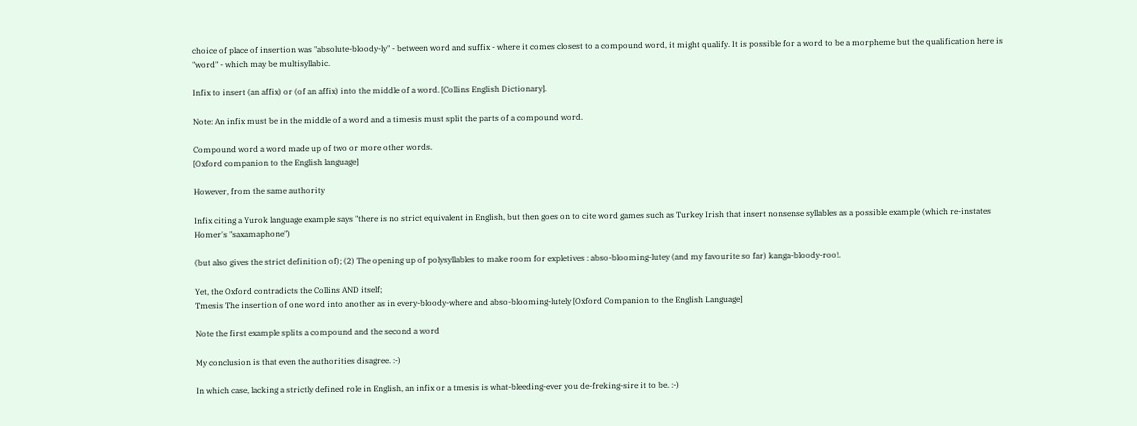choice of place of insertion was "absolute-bloody-ly" - between word and suffix - where it comes closest to a compound word, it might qualify. It is possible for a word to be a morpheme but the qualification here is "word" - which may be multisyllabic.

Infix to insert (an affix) or (of an affix) into the middle of a word. [Collins English Dictionary].

Note: An infix must be in the middle of a word and a timesis must split the parts of a compound word.

Compound word a word made up of two or more other words.
[Oxford companion to the English language]

However, from the same authority

Infix citing a Yurok language example says "there is no strict equivalent in English, but then goes on to cite word games such as Turkey Irish that insert nonsense syllables as a possible example (which re-instates Homer's "saxamaphone")

(but also gives the strict definition of); (2) The opening up of polysyllables to make room for expletives : abso-blooming-lutey (and my favourite so far) kanga-bloody-roo!.

Yet, the Oxford contradicts the Collins AND itself;
Tmesis The insertion of one word into another as in every-bloody-where and abso-blooming-lutely [Oxford Companion to the English Language]

Note the first example splits a compound and the second a word

My conclusion is that even the authorities disagree. :-)

In which case, lacking a strictly defined role in English, an infix or a tmesis is what-bleeding-ever you de-freking-sire it to be. :-)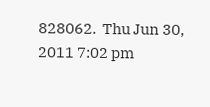828062.  Thu Jun 30, 2011 7:02 pm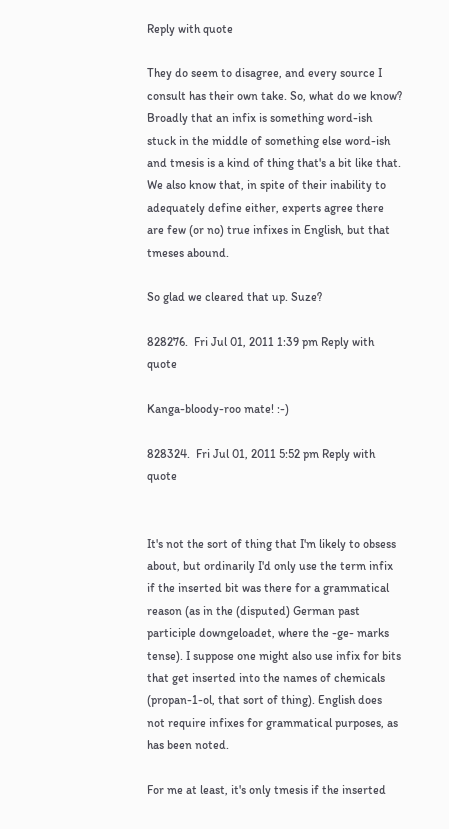Reply with quote

They do seem to disagree, and every source I consult has their own take. So, what do we know? Broadly that an infix is something word-ish stuck in the middle of something else word-ish and tmesis is a kind of thing that's a bit like that. We also know that, in spite of their inability to adequately define either, experts agree there are few (or no) true infixes in English, but that tmeses abound.

So glad we cleared that up. Suze?

828276.  Fri Jul 01, 2011 1:39 pm Reply with quote

Kanga-bloody-roo mate! :-)

828324.  Fri Jul 01, 2011 5:52 pm Reply with quote


It's not the sort of thing that I'm likely to obsess about, but ordinarily I'd only use the term infix if the inserted bit was there for a grammatical reason (as in the (disputed) German past participle downgeloadet, where the -ge- marks tense). I suppose one might also use infix for bits that get inserted into the names of chemicals (propan-1-ol, that sort of thing). English does not require infixes for grammatical purposes, as has been noted.

For me at least, it's only tmesis if the inserted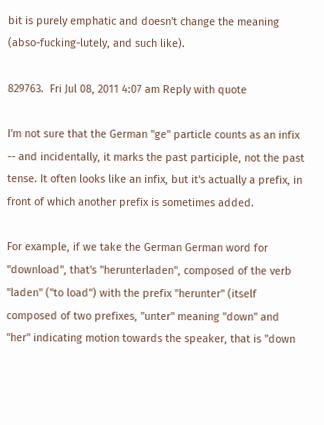bit is purely emphatic and doesn't change the meaning (abso-fucking-lutely, and such like).

829763.  Fri Jul 08, 2011 4:07 am Reply with quote

I'm not sure that the German "ge" particle counts as an infix -- and incidentally, it marks the past participle, not the past tense. It often looks like an infix, but it's actually a prefix, in front of which another prefix is sometimes added.

For example, if we take the German German word for "download", that's "herunterladen", composed of the verb "laden" ("to load") with the prefix "herunter" (itself composed of two prefixes, "unter" meaning "down" and "her" indicating motion towards the speaker, that is "down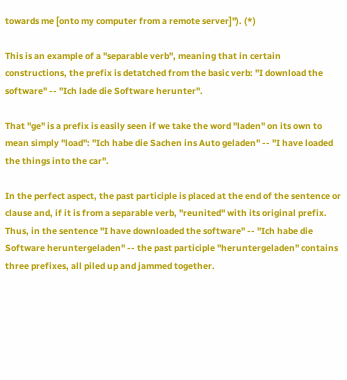towards me [onto my computer from a remote server]"). (*)

This is an example of a "separable verb", meaning that in certain constructions, the prefix is detatched from the basic verb: "I download the software" -- "Ich lade die Software herunter".

That "ge" is a prefix is easily seen if we take the word "laden" on its own to mean simply "load": "Ich habe die Sachen ins Auto geladen" -- "I have loaded the things into the car".

In the perfect aspect, the past participle is placed at the end of the sentence or clause and, if it is from a separable verb, "reunited" with its original prefix. Thus, in the sentence "I have downloaded the software" -- "Ich habe die Software heruntergeladen" -- the past participle "heruntergeladen" contains three prefixes, all piled up and jammed together.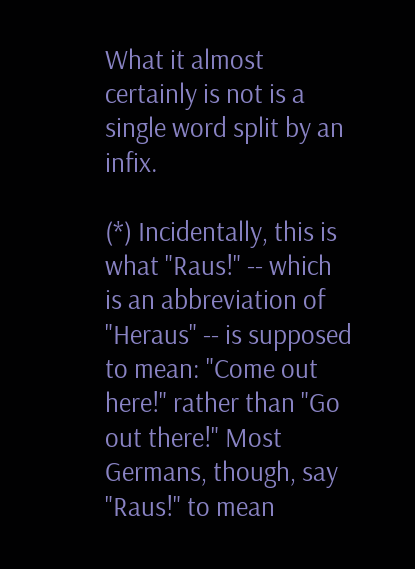What it almost certainly is not is a single word split by an infix.

(*) Incidentally, this is what "Raus!" -- which is an abbreviation of "Heraus" -- is supposed to mean: "Come out here!" rather than "Go out there!" Most Germans, though, say "Raus!" to mean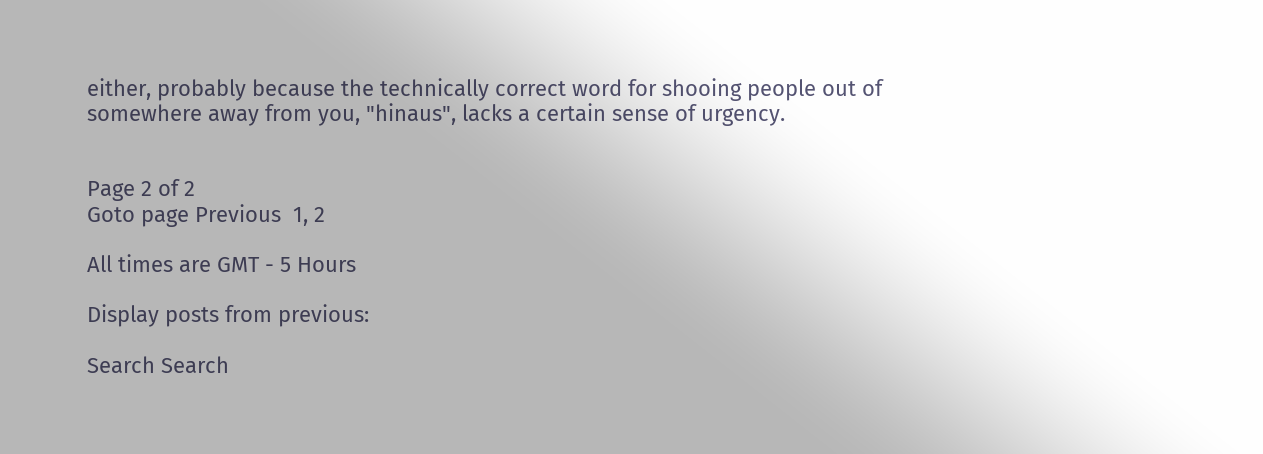either, probably because the technically correct word for shooing people out of somewhere away from you, "hinaus", lacks a certain sense of urgency.


Page 2 of 2
Goto page Previous  1, 2

All times are GMT - 5 Hours

Display posts from previous:

Search Search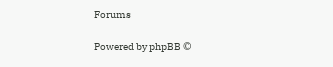Forums

Powered by phpBB ©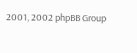2001, 2002 phpBB Group